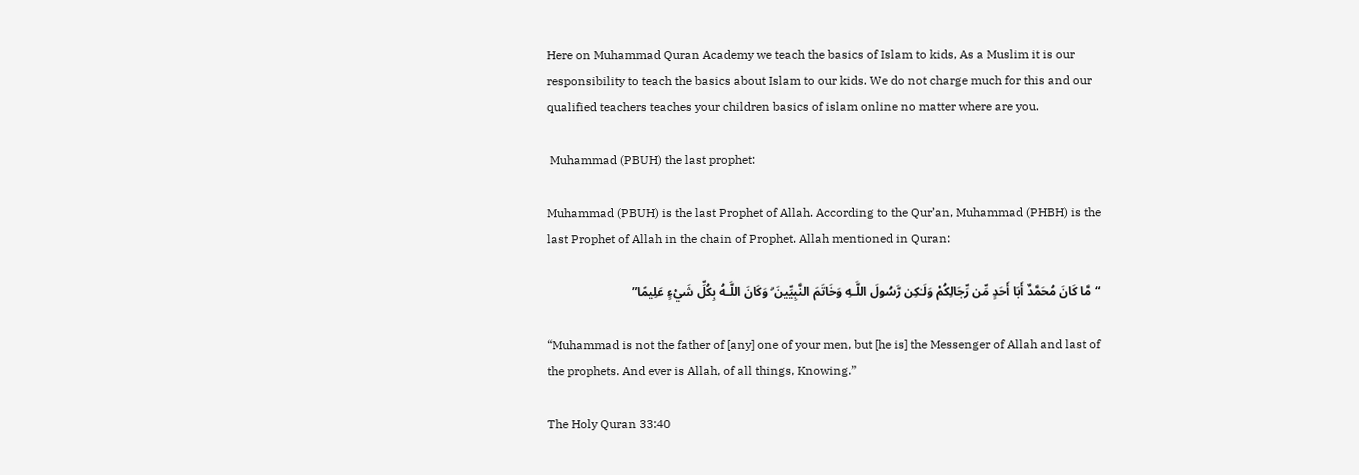Here on Muhammad Quran Academy we teach the basics of Islam to kids, As a Muslim it is our responsibility to teach the basics about Islam to our kids. We do not charge much for this and our qualified teachers teaches your children basics of islam online no matter where are you.

 Muhammad (PBUH) the last prophet:

Muhammad (PBUH) is the last Prophet of Allah. According to the Qur’an, Muhammad (PHBH) is the last Prophet of Allah in the chain of Prophet. Allah mentioned in Quran:

“مَّا كَانَ مُحَمَّدٌ أَبَا أَحَدٍ مِّن رِّجَالِكُمْ وَلَـٰكِن رَّسُولَ اللَّـهِ وَخَاتَمَ النَّبِيِّينَ ۗ وَكَانَ اللَّـهُ بِكُلِّ شَيْءٍ عَلِيمًا”

“Muhammad is not the father of [any] one of your men, but [he is] the Messenger of Allah and last of the prophets. And ever is Allah, of all things, Knowing.”

The Holy Quran 33:40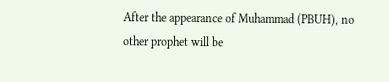After the appearance of Muhammad (PBUH), no other prophet will be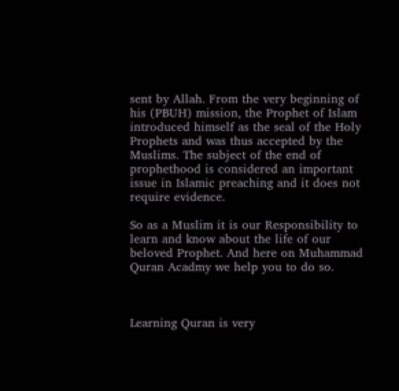sent by Allah. From the very beginning of his (PBUH) mission, the Prophet of Islam introduced himself as the seal of the Holy Prophets and was thus accepted by the Muslims. The subject of the end of prophethood is considered an important issue in Islamic preaching and it does not require evidence.

So as a Muslim it is our Responsibility to learn and know about the life of our beloved Prophet. And here on Muhammad Quran Acadmy we help you to do so.



Learning Quran is very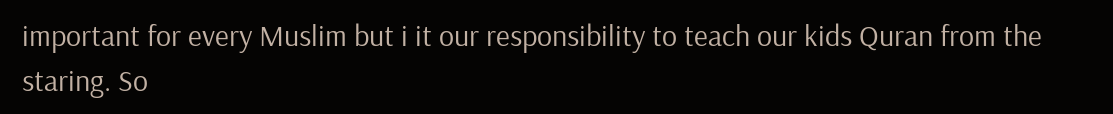important for every Muslim but i it our responsibility to teach our kids Quran from the staring. So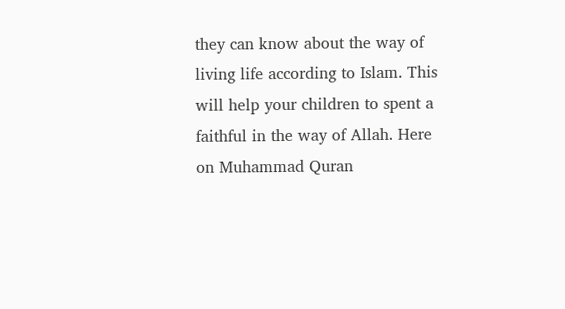they can know about the way of living life according to Islam. This will help your children to spent a faithful in the way of Allah. Here on Muhammad Quran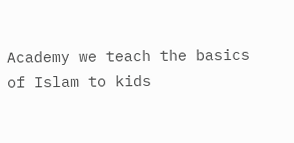Academy we teach the basics of Islam to kids